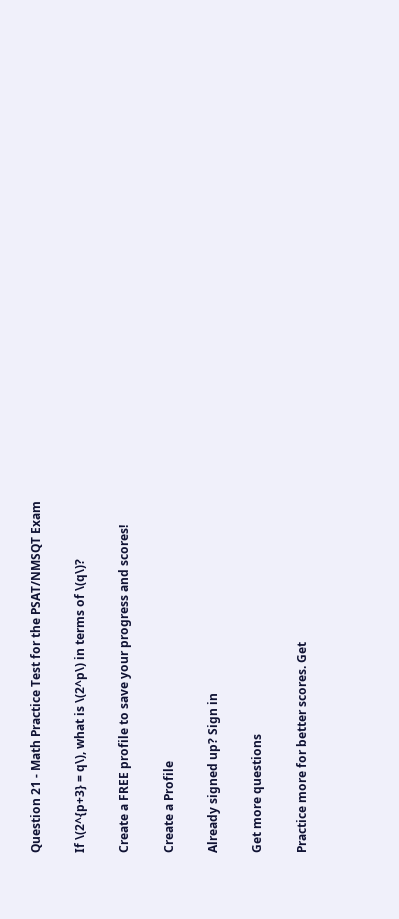Question 21 - Math Practice Test for the PSAT/NMSQT Exam

If \(2^{p+3} = q\), what is \(2^p\) in terms of \(q\)?

Create a FREE profile to save your progress and scores!

Create a Profile

Already signed up? Sign in

Get more questions

Practice more for better scores. Get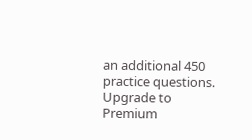an additional 450 practice questions. Upgrade to Premium